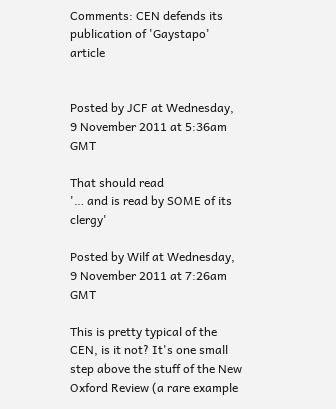Comments: CEN defends its publication of 'Gaystapo' article


Posted by JCF at Wednesday, 9 November 2011 at 5:36am GMT

That should read
'… and is read by SOME of its clergy'

Posted by Wilf at Wednesday, 9 November 2011 at 7:26am GMT

This is pretty typical of the CEN, is it not? It's one small step above the stuff of the New Oxford Review (a rare example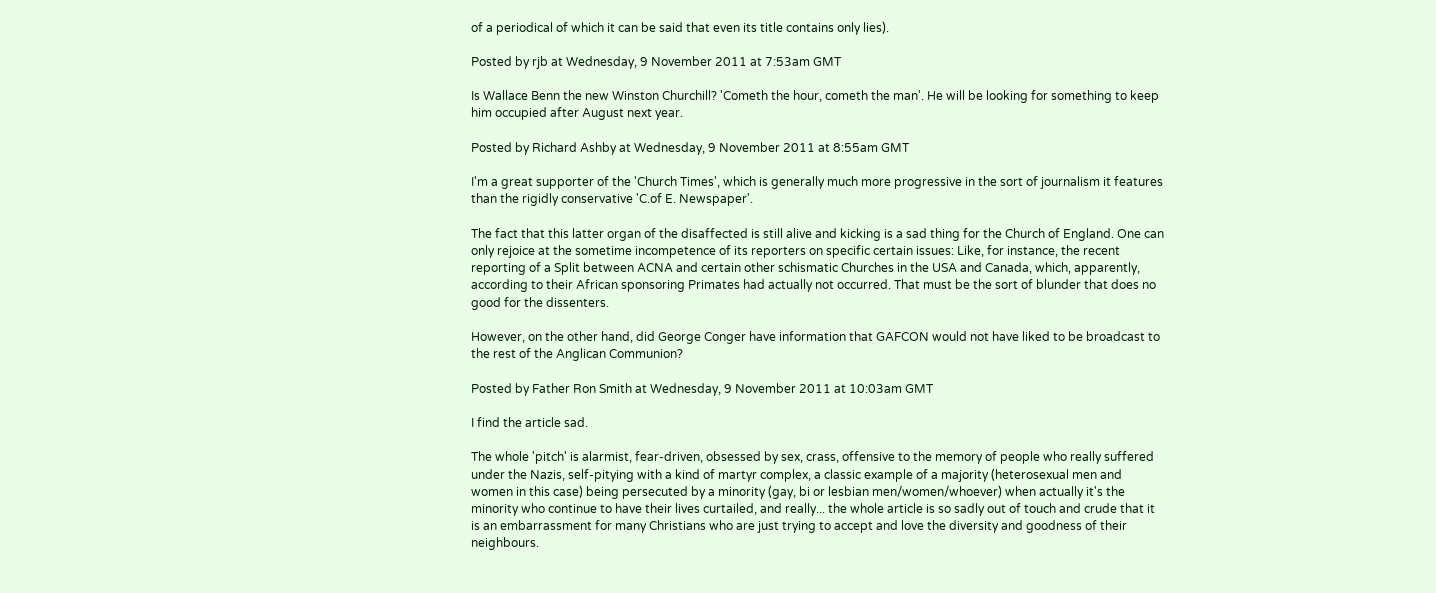of a periodical of which it can be said that even its title contains only lies).

Posted by rjb at Wednesday, 9 November 2011 at 7:53am GMT

Is Wallace Benn the new Winston Churchill? 'Cometh the hour, cometh the man'. He will be looking for something to keep him occupied after August next year.

Posted by Richard Ashby at Wednesday, 9 November 2011 at 8:55am GMT

I'm a great supporter of the 'Church Times', which is generally much more progressive in the sort of journalism it features than the rigidly conservative 'C.of E. Newspaper'.

The fact that this latter organ of the disaffected is still alive and kicking is a sad thing for the Church of England. One can only rejoice at the sometime incompetence of its reporters on specific certain issues: Like, for instance, the recent reporting of a Split between ACNA and certain other schismatic Churches in the USA and Canada, which, apparently, according to their African sponsoring Primates had actually not occurred. That must be the sort of blunder that does no good for the dissenters.

However, on the other hand, did George Conger have information that GAFCON would not have liked to be broadcast to the rest of the Anglican Communion?

Posted by Father Ron Smith at Wednesday, 9 November 2011 at 10:03am GMT

I find the article sad.

The whole 'pitch' is alarmist, fear-driven, obsessed by sex, crass, offensive to the memory of people who really suffered under the Nazis, self-pitying with a kind of martyr complex, a classic example of a majority (heterosexual men and women in this case) being persecuted by a minority (gay, bi or lesbian men/women/whoever) when actually it's the minority who continue to have their lives curtailed, and really... the whole article is so sadly out of touch and crude that it is an embarrassment for many Christians who are just trying to accept and love the diversity and goodness of their neighbours.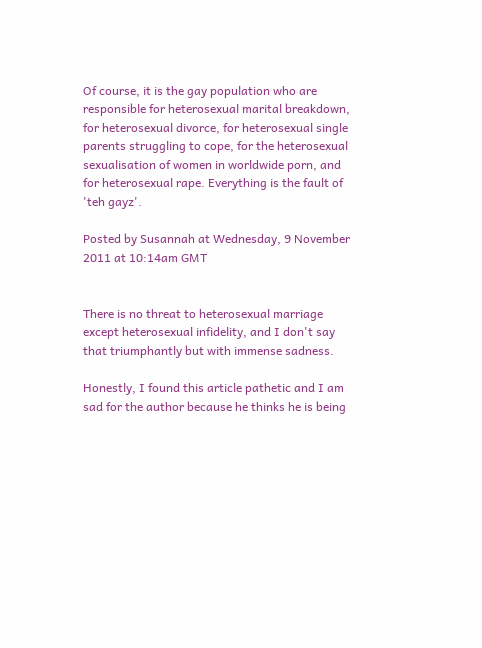Of course, it is the gay population who are responsible for heterosexual marital breakdown, for heterosexual divorce, for heterosexual single parents struggling to cope, for the heterosexual sexualisation of women in worldwide porn, and for heterosexual rape. Everything is the fault of 'teh gayz'.

Posted by Susannah at Wednesday, 9 November 2011 at 10:14am GMT


There is no threat to heterosexual marriage except heterosexual infidelity, and I don't say that triumphantly but with immense sadness.

Honestly, I found this article pathetic and I am sad for the author because he thinks he is being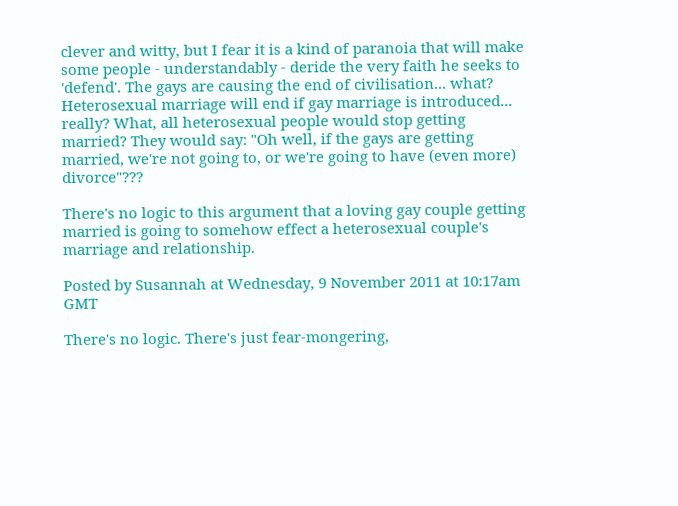clever and witty, but I fear it is a kind of paranoia that will make some people - understandably - deride the very faith he seeks to 'defend'. The gays are causing the end of civilisation... what? Heterosexual marriage will end if gay marriage is introduced... really? What, all heterosexual people would stop getting married? They would say: "Oh well, if the gays are getting married, we're not going to, or we're going to have (even more) divorce"???

There's no logic to this argument that a loving gay couple getting married is going to somehow effect a heterosexual couple's marriage and relationship.

Posted by Susannah at Wednesday, 9 November 2011 at 10:17am GMT

There's no logic. There's just fear-mongering,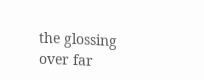the glossing over far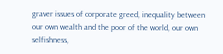graver issues of corporate greed, inequality between our own wealth and the poor of the world, our own selfishness,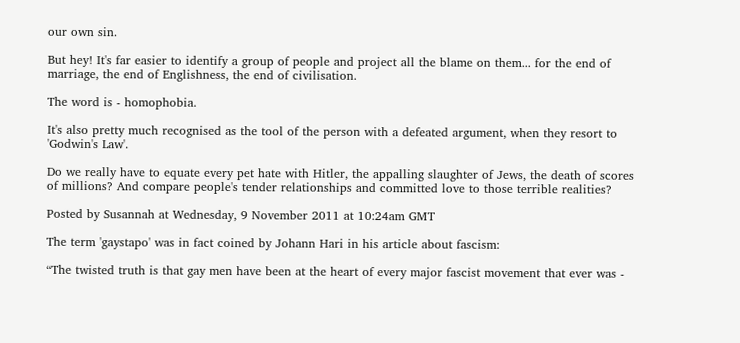our own sin.

But hey! It's far easier to identify a group of people and project all the blame on them... for the end of marriage, the end of Englishness, the end of civilisation.

The word is - homophobia.

It's also pretty much recognised as the tool of the person with a defeated argument, when they resort to 'Godwin's Law'.

Do we really have to equate every pet hate with Hitler, the appalling slaughter of Jews, the death of scores of millions? And compare people's tender relationships and committed love to those terrible realities?

Posted by Susannah at Wednesday, 9 November 2011 at 10:24am GMT

The term 'gaystapo' was in fact coined by Johann Hari in his article about fascism:

“The twisted truth is that gay men have been at the heart of every major fascist movement that ever was -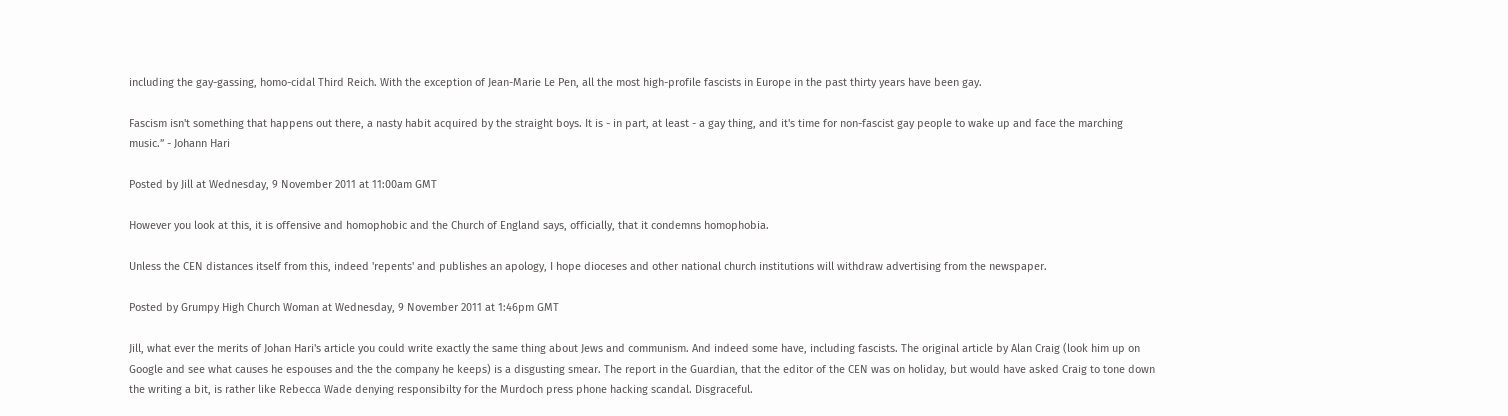including the gay-gassing, homo-cidal Third Reich. With the exception of Jean-Marie Le Pen, all the most high-profile fascists in Europe in the past thirty years have been gay.

Fascism isn't something that happens out there, a nasty habit acquired by the straight boys. It is - in part, at least - a gay thing, and it's time for non-fascist gay people to wake up and face the marching music.” - Johann Hari

Posted by Jill at Wednesday, 9 November 2011 at 11:00am GMT

However you look at this, it is offensive and homophobic and the Church of England says, officially, that it condemns homophobia.

Unless the CEN distances itself from this, indeed 'repents' and publishes an apology, I hope dioceses and other national church institutions will withdraw advertising from the newspaper.

Posted by Grumpy High Church Woman at Wednesday, 9 November 2011 at 1:46pm GMT

Jill, what ever the merits of Johan Hari's article you could write exactly the same thing about Jews and communism. And indeed some have, including fascists. The original article by Alan Craig (look him up on Google and see what causes he espouses and the the company he keeps) is a disgusting smear. The report in the Guardian, that the editor of the CEN was on holiday, but would have asked Craig to tone down the writing a bit, is rather like Rebecca Wade denying responsibilty for the Murdoch press phone hacking scandal. Disgraceful.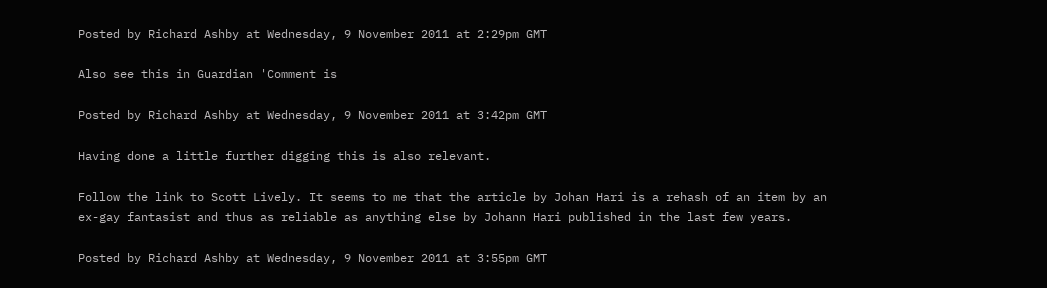Posted by Richard Ashby at Wednesday, 9 November 2011 at 2:29pm GMT

Also see this in Guardian 'Comment is

Posted by Richard Ashby at Wednesday, 9 November 2011 at 3:42pm GMT

Having done a little further digging this is also relevant.

Follow the link to Scott Lively. It seems to me that the article by Johan Hari is a rehash of an item by an ex-gay fantasist and thus as reliable as anything else by Johann Hari published in the last few years.

Posted by Richard Ashby at Wednesday, 9 November 2011 at 3:55pm GMT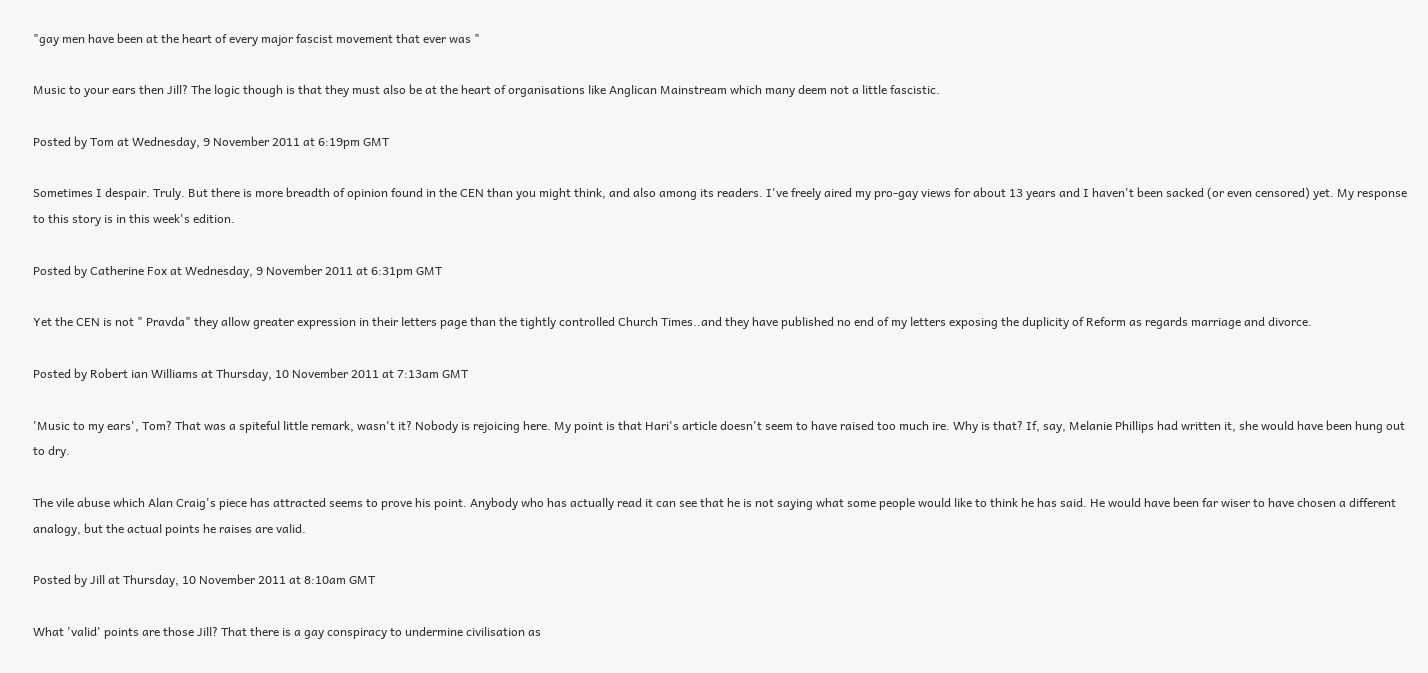"gay men have been at the heart of every major fascist movement that ever was "

Music to your ears then Jill? The logic though is that they must also be at the heart of organisations like Anglican Mainstream which many deem not a little fascistic.

Posted by Tom at Wednesday, 9 November 2011 at 6:19pm GMT

Sometimes I despair. Truly. But there is more breadth of opinion found in the CEN than you might think, and also among its readers. I've freely aired my pro-gay views for about 13 years and I haven't been sacked (or even censored) yet. My response to this story is in this week's edition.

Posted by Catherine Fox at Wednesday, 9 November 2011 at 6:31pm GMT

Yet the CEN is not " Pravda" they allow greater expression in their letters page than the tightly controlled Church Times..and they have published no end of my letters exposing the duplicity of Reform as regards marriage and divorce.

Posted by Robert ian Williams at Thursday, 10 November 2011 at 7:13am GMT

'Music to my ears', Tom? That was a spiteful little remark, wasn't it? Nobody is rejoicing here. My point is that Hari's article doesn't seem to have raised too much ire. Why is that? If, say, Melanie Phillips had written it, she would have been hung out to dry.

The vile abuse which Alan Craig's piece has attracted seems to prove his point. Anybody who has actually read it can see that he is not saying what some people would like to think he has said. He would have been far wiser to have chosen a different analogy, but the actual points he raises are valid.

Posted by Jill at Thursday, 10 November 2011 at 8:10am GMT

What 'valid' points are those Jill? That there is a gay conspiracy to undermine civilisation as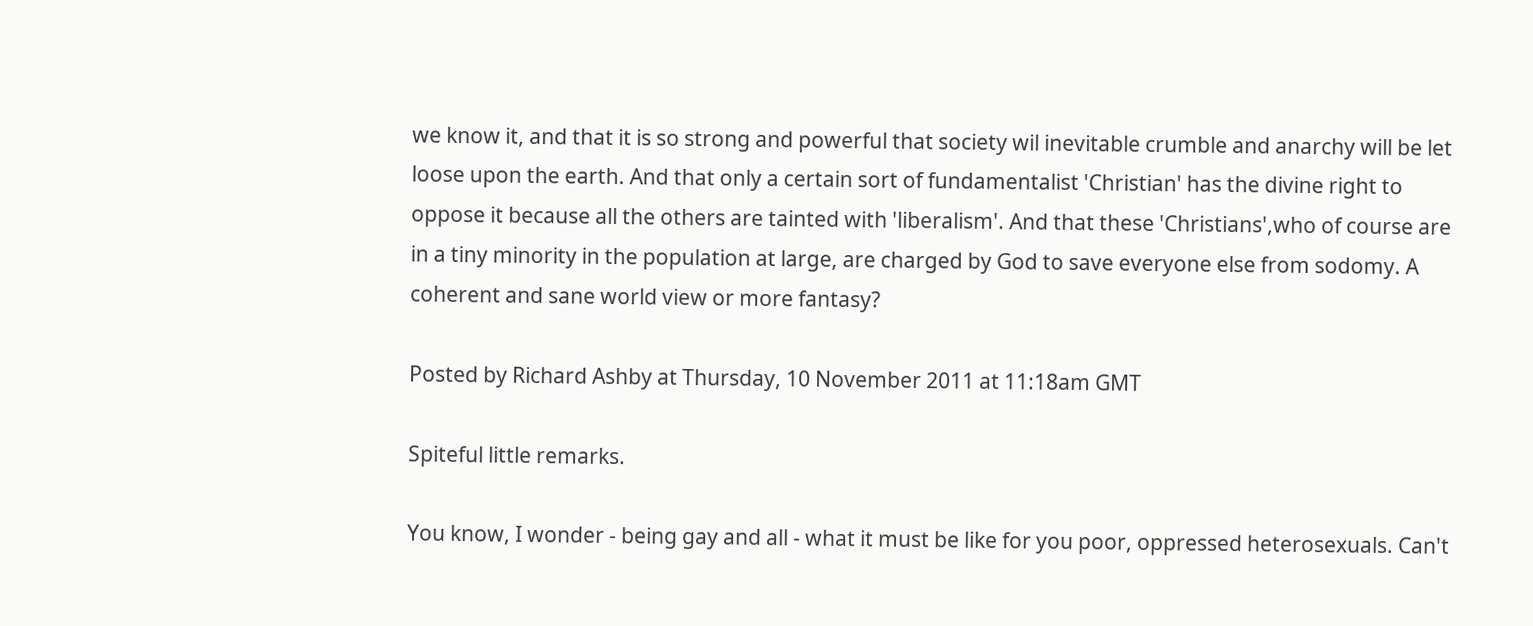we know it, and that it is so strong and powerful that society wil inevitable crumble and anarchy will be let loose upon the earth. And that only a certain sort of fundamentalist 'Christian' has the divine right to oppose it because all the others are tainted with 'liberalism'. And that these 'Christians',who of course are in a tiny minority in the population at large, are charged by God to save everyone else from sodomy. A coherent and sane world view or more fantasy?

Posted by Richard Ashby at Thursday, 10 November 2011 at 11:18am GMT

Spiteful little remarks.

You know, I wonder - being gay and all - what it must be like for you poor, oppressed heterosexuals. Can't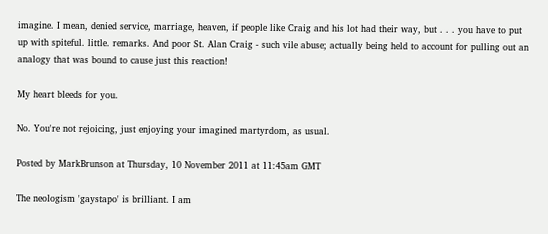imagine. I mean, denied service, marriage, heaven, if people like Craig and his lot had their way, but . . . you have to put up with spiteful. little. remarks. And poor St. Alan Craig - such vile abuse; actually being held to account for pulling out an analogy that was bound to cause just this reaction!

My heart bleeds for you.

No. You're not rejoicing, just enjoying your imagined martyrdom, as usual.

Posted by MarkBrunson at Thursday, 10 November 2011 at 11:45am GMT

The neologism 'gaystapo' is brilliant. I am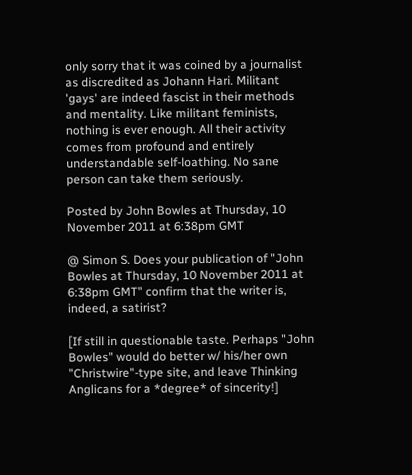only sorry that it was coined by a journalist as discredited as Johann Hari. Militant 'gays' are indeed fascist in their methods and mentality. Like militant feminists, nothing is ever enough. All their activity comes from profound and entirely understandable self-loathing. No sane person can take them seriously.

Posted by John Bowles at Thursday, 10 November 2011 at 6:38pm GMT

@ Simon S. Does your publication of "John Bowles at Thursday, 10 November 2011 at 6:38pm GMT" confirm that the writer is, indeed, a satirist?

[If still in questionable taste. Perhaps "John Bowles" would do better w/ his/her own "Christwire"-type site, and leave Thinking Anglicans for a *degree* of sincerity!]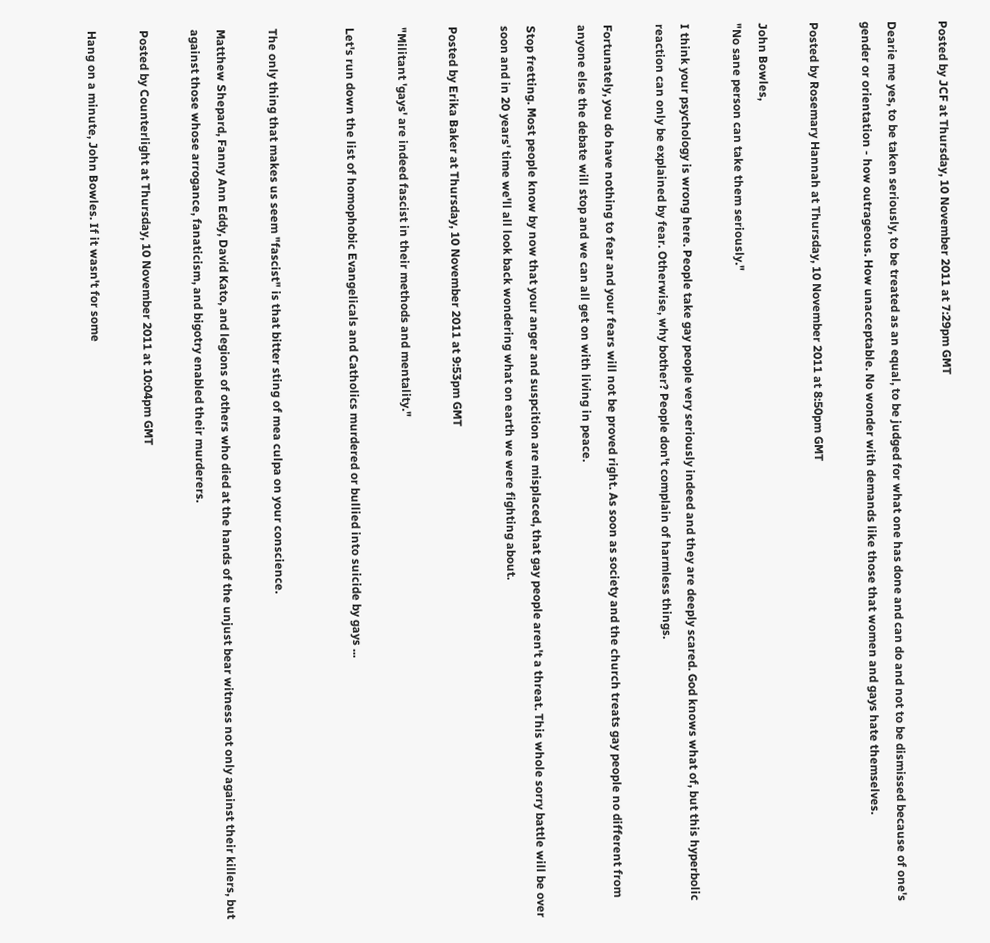Posted by JCF at Thursday, 10 November 2011 at 7:29pm GMT

Dearie me yes, to be taken seriously, to be treated as an equal, to be judged for what one has done and can do and not to be dismissed because of one's gender or orientation - how outrageous. How unacceptable. No wonder with demands like those that women and gays hate themselves.

Posted by Rosemary Hannah at Thursday, 10 November 2011 at 8:50pm GMT

John Bowles,
"No sane person can take them seriously."

I think your psychology is wrong here. People take gay people very seriously indeed and they are deeply scared. God knows what of, but this hyperbolic reaction can only be explained by fear. Otherwise, why bother? People don't complain of harmless things.

Fortunately, you do have nothing to fear and your fears will not be proved right. As soon as society and the church treats gay people no different from anyone else the debate will stop and we can all get on with living in peace.

Stop fretting. Most people know by now that your anger and suspcition are misplaced, that gay people aren't a threat. This whole sorry battle will be over soon and in 20 years' time we'll all look back wondering what on earth we were fighting about.

Posted by Erika Baker at Thursday, 10 November 2011 at 9:53pm GMT

"Militant 'gays' are indeed fascist in their methods and mentality."

Let's run down the list of homophobic Evangelicals and Catholics murdered or bullied into suicide by gays ...


The only thing that makes us seem "fascist" is that bitter sting of mea culpa on your conscience.

Matthew Shepard, Fanny Ann Eddy, David Kato, and legions of others who died at the hands of the unjust bear witness not only against their killers, but against those whose arrogance, fanaticism, and bigotry enabled their murderers.

Posted by Counterlight at Thursday, 10 November 2011 at 10:04pm GMT

Hang on a minute, John Bowles. If it wasn't for some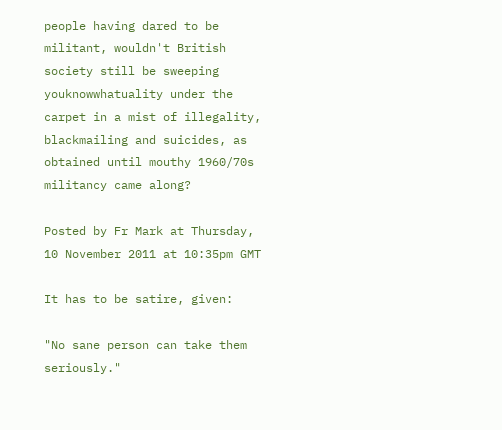people having dared to be militant, wouldn't British society still be sweeping youknowwhatuality under the carpet in a mist of illegality, blackmailing and suicides, as obtained until mouthy 1960/70s militancy came along?

Posted by Fr Mark at Thursday, 10 November 2011 at 10:35pm GMT

It has to be satire, given:

"No sane person can take them seriously."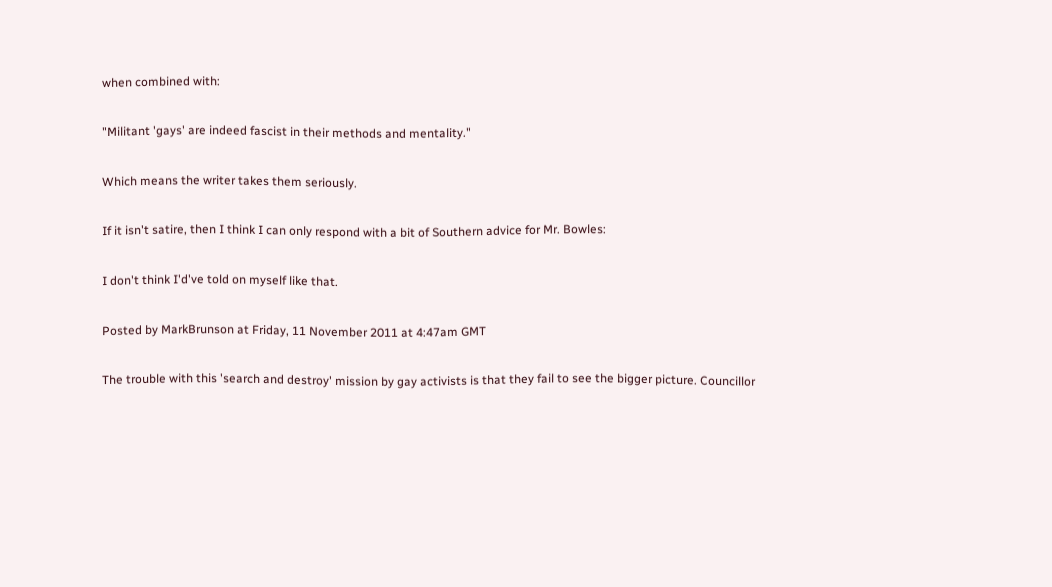when combined with:

"Militant 'gays' are indeed fascist in their methods and mentality."

Which means the writer takes them seriously.

If it isn't satire, then I think I can only respond with a bit of Southern advice for Mr. Bowles:

I don't think I'd've told on myself like that.

Posted by MarkBrunson at Friday, 11 November 2011 at 4:47am GMT

The trouble with this 'search and destroy' mission by gay activists is that they fail to see the bigger picture. Councillor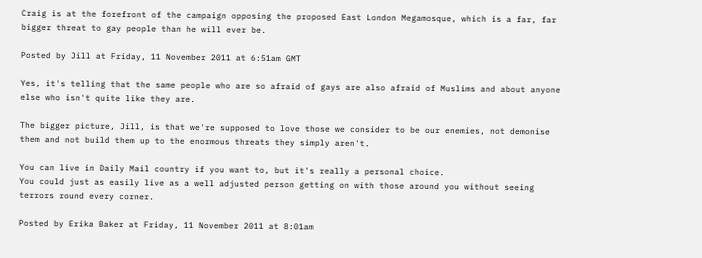Craig is at the forefront of the campaign opposing the proposed East London Megamosque, which is a far, far bigger threat to gay people than he will ever be.

Posted by Jill at Friday, 11 November 2011 at 6:51am GMT

Yes, it's telling that the same people who are so afraid of gays are also afraid of Muslims and about anyone else who isn't quite like they are.

The bigger picture, Jill, is that we're supposed to love those we consider to be our enemies, not demonise them and not build them up to the enormous threats they simply aren't.

You can live in Daily Mail country if you want to, but it's really a personal choice.
You could just as easily live as a well adjusted person getting on with those around you without seeing terrors round every corner.

Posted by Erika Baker at Friday, 11 November 2011 at 8:01am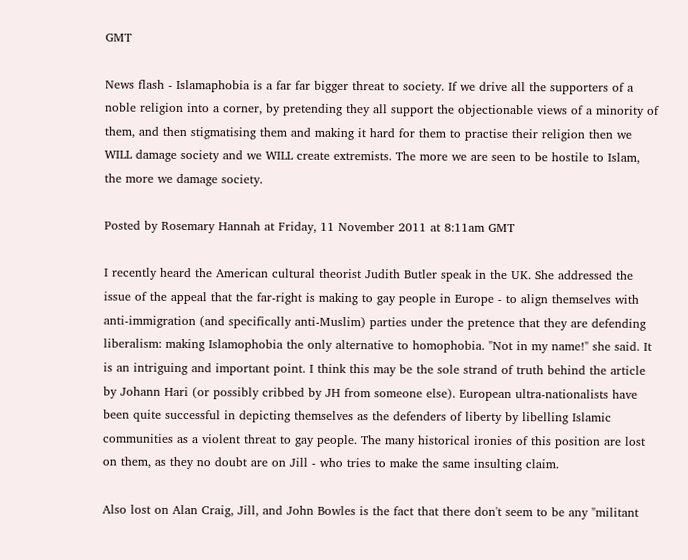GMT

News flash - Islamaphobia is a far far bigger threat to society. If we drive all the supporters of a noble religion into a corner, by pretending they all support the objectionable views of a minority of them, and then stigmatising them and making it hard for them to practise their religion then we WILL damage society and we WILL create extremists. The more we are seen to be hostile to Islam, the more we damage society.

Posted by Rosemary Hannah at Friday, 11 November 2011 at 8:11am GMT

I recently heard the American cultural theorist Judith Butler speak in the UK. She addressed the issue of the appeal that the far-right is making to gay people in Europe - to align themselves with anti-immigration (and specifically anti-Muslim) parties under the pretence that they are defending liberalism: making Islamophobia the only alternative to homophobia. "Not in my name!" she said. It is an intriguing and important point. I think this may be the sole strand of truth behind the article by Johann Hari (or possibly cribbed by JH from someone else). European ultra-nationalists have been quite successful in depicting themselves as the defenders of liberty by libelling Islamic communities as a violent threat to gay people. The many historical ironies of this position are lost on them, as they no doubt are on Jill - who tries to make the same insulting claim.

Also lost on Alan Craig, Jill, and John Bowles is the fact that there don't seem to be any "militant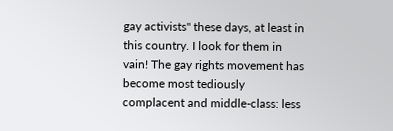gay activists" these days, at least in this country. I look for them in vain! The gay rights movement has become most tediously complacent and middle-class: less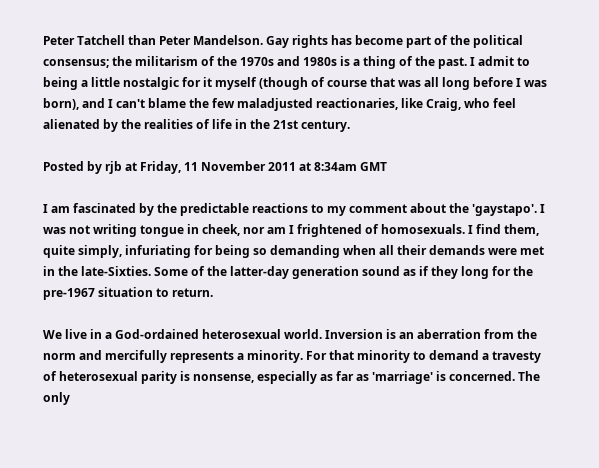Peter Tatchell than Peter Mandelson. Gay rights has become part of the political consensus; the militarism of the 1970s and 1980s is a thing of the past. I admit to being a little nostalgic for it myself (though of course that was all long before I was born), and I can't blame the few maladjusted reactionaries, like Craig, who feel alienated by the realities of life in the 21st century.

Posted by rjb at Friday, 11 November 2011 at 8:34am GMT

I am fascinated by the predictable reactions to my comment about the 'gaystapo'. I was not writing tongue in cheek, nor am I frightened of homosexuals. I find them, quite simply, infuriating for being so demanding when all their demands were met in the late-Sixties. Some of the latter-day generation sound as if they long for the pre-1967 situation to return.

We live in a God-ordained heterosexual world. Inversion is an aberration from the norm and mercifully represents a minority. For that minority to demand a travesty of heterosexual parity is nonsense, especially as far as 'marriage' is concerned. The only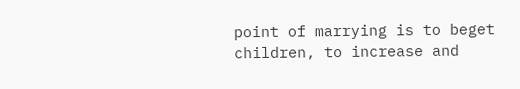point of marrying is to beget children, to increase and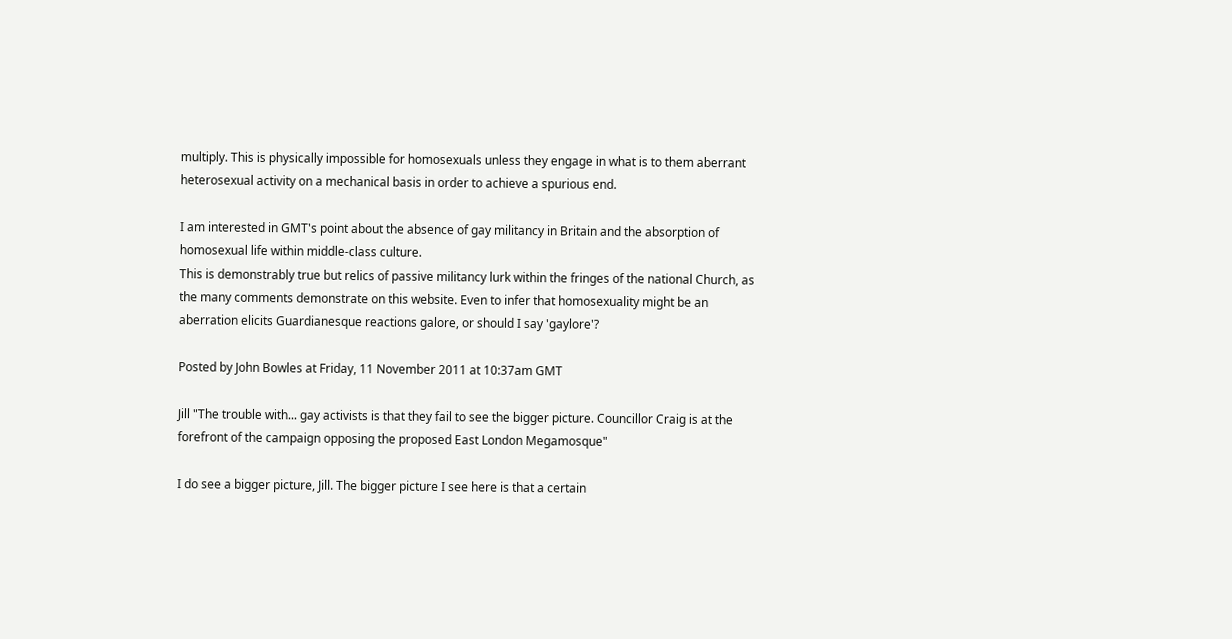multiply. This is physically impossible for homosexuals unless they engage in what is to them aberrant heterosexual activity on a mechanical basis in order to achieve a spurious end.

I am interested in GMT's point about the absence of gay militancy in Britain and the absorption of homosexual life within middle-class culture.
This is demonstrably true but relics of passive militancy lurk within the fringes of the national Church, as the many comments demonstrate on this website. Even to infer that homosexuality might be an aberration elicits Guardianesque reactions galore, or should I say 'gaylore'?

Posted by John Bowles at Friday, 11 November 2011 at 10:37am GMT

Jill "The trouble with... gay activists is that they fail to see the bigger picture. Councillor Craig is at the forefront of the campaign opposing the proposed East London Megamosque"

I do see a bigger picture, Jill. The bigger picture I see here is that a certain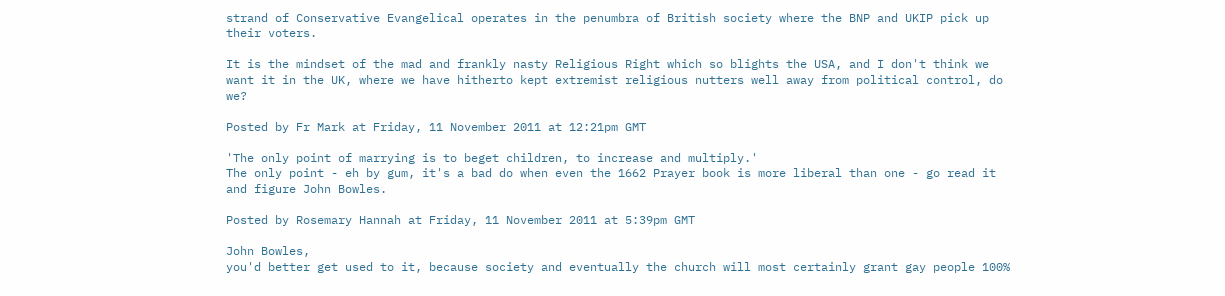strand of Conservative Evangelical operates in the penumbra of British society where the BNP and UKIP pick up their voters.

It is the mindset of the mad and frankly nasty Religious Right which so blights the USA, and I don't think we want it in the UK, where we have hitherto kept extremist religious nutters well away from political control, do we?

Posted by Fr Mark at Friday, 11 November 2011 at 12:21pm GMT

'The only point of marrying is to beget children, to increase and multiply.'
The only point - eh by gum, it's a bad do when even the 1662 Prayer book is more liberal than one - go read it and figure John Bowles.

Posted by Rosemary Hannah at Friday, 11 November 2011 at 5:39pm GMT

John Bowles,
you'd better get used to it, because society and eventually the church will most certainly grant gay people 100%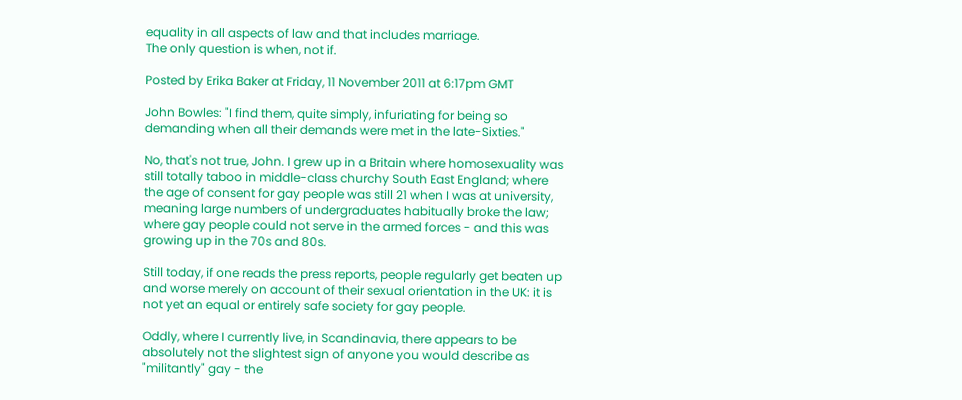equality in all aspects of law and that includes marriage.
The only question is when, not if.

Posted by Erika Baker at Friday, 11 November 2011 at 6:17pm GMT

John Bowles: "I find them, quite simply, infuriating for being so demanding when all their demands were met in the late-Sixties."

No, that's not true, John. I grew up in a Britain where homosexuality was still totally taboo in middle-class churchy South East England; where the age of consent for gay people was still 21 when I was at university, meaning large numbers of undergraduates habitually broke the law; where gay people could not serve in the armed forces - and this was growing up in the 70s and 80s.

Still today, if one reads the press reports, people regularly get beaten up and worse merely on account of their sexual orientation in the UK: it is not yet an equal or entirely safe society for gay people.

Oddly, where I currently live, in Scandinavia, there appears to be absolutely not the slightest sign of anyone you would describe as "militantly" gay - the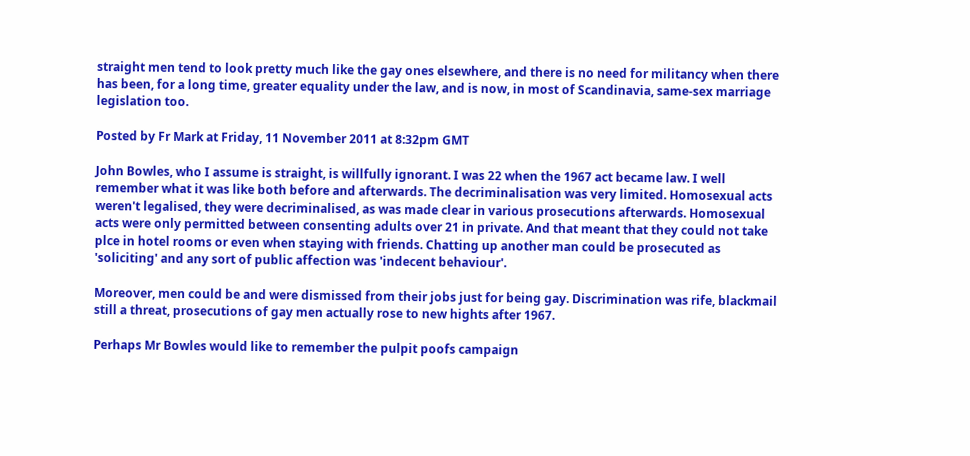straight men tend to look pretty much like the gay ones elsewhere, and there is no need for militancy when there has been, for a long time, greater equality under the law, and is now, in most of Scandinavia, same-sex marriage legislation too.

Posted by Fr Mark at Friday, 11 November 2011 at 8:32pm GMT

John Bowles, who I assume is straight, is willfully ignorant. I was 22 when the 1967 act became law. I well remember what it was like both before and afterwards. The decriminalisation was very limited. Homosexual acts weren't legalised, they were decriminalised, as was made clear in various prosecutions afterwards. Homosexual acts were only permitted between consenting adults over 21 in private. And that meant that they could not take plce in hotel rooms or even when staying with friends. Chatting up another man could be prosecuted as 'soliciting' and any sort of public affection was 'indecent behaviour'.

Moreover, men could be and were dismissed from their jobs just for being gay. Discrimination was rife, blackmail still a threat, prosecutions of gay men actually rose to new hights after 1967.

Perhaps Mr Bowles would like to remember the pulpit poofs campaign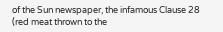of the Sun newspaper, the infamous Clause 28 (red meat thrown to the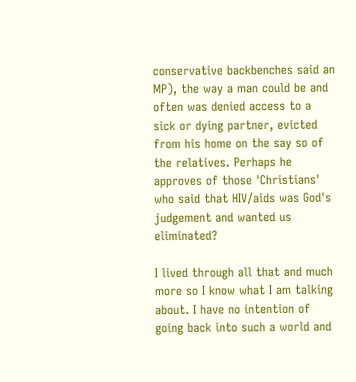conservative backbenches said an MP), the way a man could be and often was denied access to a sick or dying partner, evicted from his home on the say so of the relatives. Perhaps he approves of those 'Christians' who said that HIV/aids was God's judgement and wanted us eliminated?

I lived through all that and much more so I know what I am talking about. I have no intention of going back into such a world and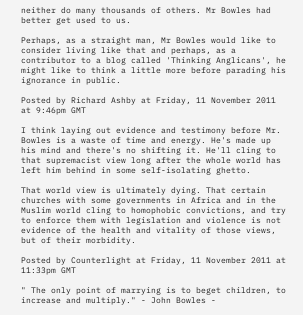neither do many thousands of others. Mr Bowles had better get used to us.

Perhaps, as a straight man, Mr Bowles would like to consider living like that and perhaps, as a contributor to a blog called 'Thinking Anglicans', he might like to think a little more before parading his ignorance in public.

Posted by Richard Ashby at Friday, 11 November 2011 at 9:46pm GMT

I think laying out evidence and testimony before Mr. Bowles is a waste of time and energy. He's made up his mind and there's no shifting it. He'll cling to that supremacist view long after the whole world has left him behind in some self-isolating ghetto.

That world view is ultimately dying. That certain churches with some governments in Africa and in the Muslim world cling to homophobic convictions, and try to enforce them with legislation and violence is not evidence of the health and vitality of those views, but of their morbidity.

Posted by Counterlight at Friday, 11 November 2011 at 11:33pm GMT

" The only point of marrying is to beget children, to increase and multiply." - John Bowles -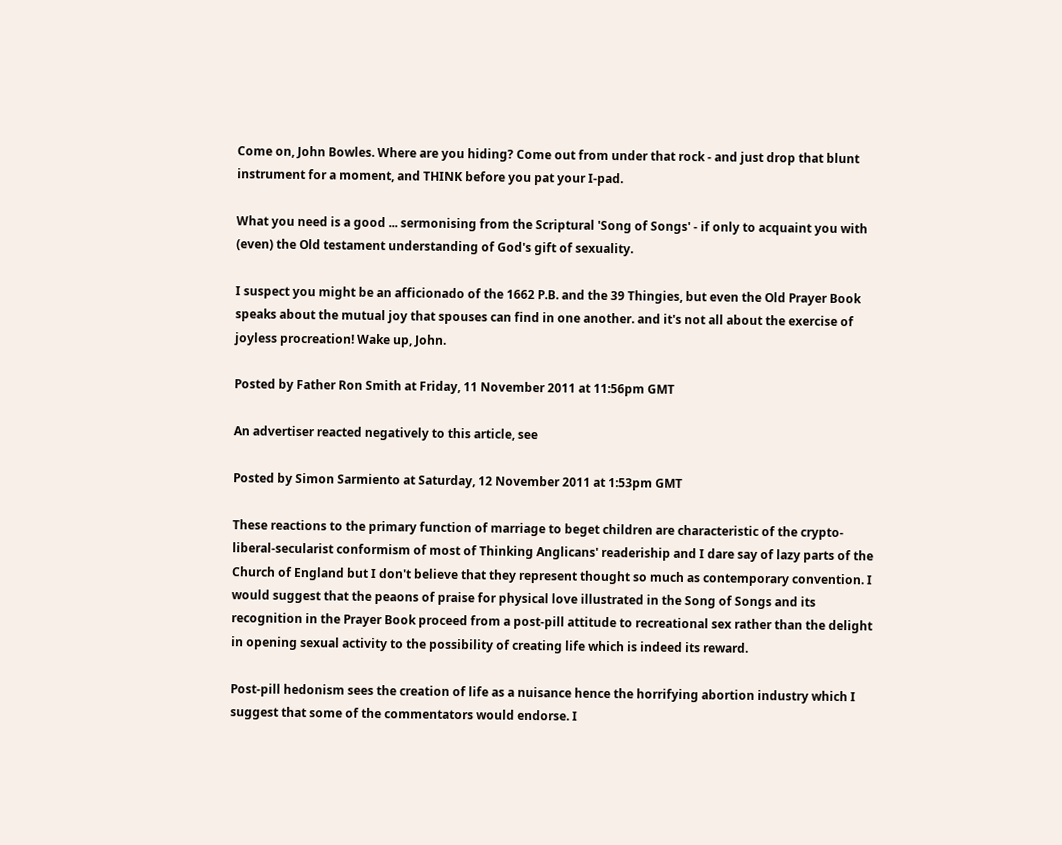Come on, John Bowles. Where are you hiding? Come out from under that rock - and just drop that blunt instrument for a moment, and THINK before you pat your I-pad.

What you need is a good ... sermonising from the Scriptural 'Song of Songs' - if only to acquaint you with (even) the Old testament understanding of God's gift of sexuality.

I suspect you might be an afficionado of the 1662 P.B. and the 39 Thingies, but even the Old Prayer Book speaks about the mutual joy that spouses can find in one another. and it's not all about the exercise of joyless procreation! Wake up, John.

Posted by Father Ron Smith at Friday, 11 November 2011 at 11:56pm GMT

An advertiser reacted negatively to this article, see

Posted by Simon Sarmiento at Saturday, 12 November 2011 at 1:53pm GMT

These reactions to the primary function of marriage to beget children are characteristic of the crypto-liberal-secularist conformism of most of Thinking Anglicans' readeriship and I dare say of lazy parts of the Church of England but I don't believe that they represent thought so much as contemporary convention. I would suggest that the peaons of praise for physical love illustrated in the Song of Songs and its recognition in the Prayer Book proceed from a post-pill attitude to recreational sex rather than the delight in opening sexual activity to the possibility of creating life which is indeed its reward.

Post-pill hedonism sees the creation of life as a nuisance hence the horrifying abortion industry which I suggest that some of the commentators would endorse. I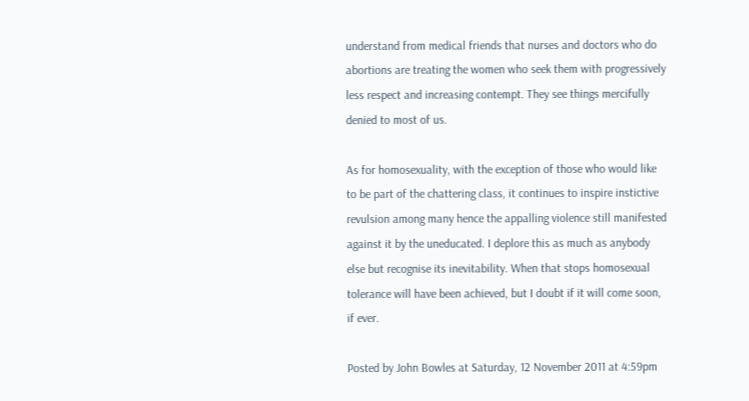understand from medical friends that nurses and doctors who do abortions are treating the women who seek them with progressively less respect and increasing contempt. They see things mercifully denied to most of us.

As for homosexuality, with the exception of those who would like to be part of the chattering class, it continues to inspire instictive revulsion among many hence the appalling violence still manifested against it by the uneducated. I deplore this as much as anybody else but recognise its inevitability. When that stops homosexual tolerance will have been achieved, but I doubt if it will come soon, if ever.

Posted by John Bowles at Saturday, 12 November 2011 at 4:59pm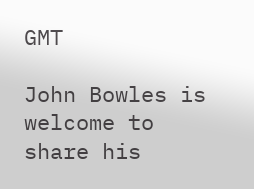GMT

John Bowles is welcome to share his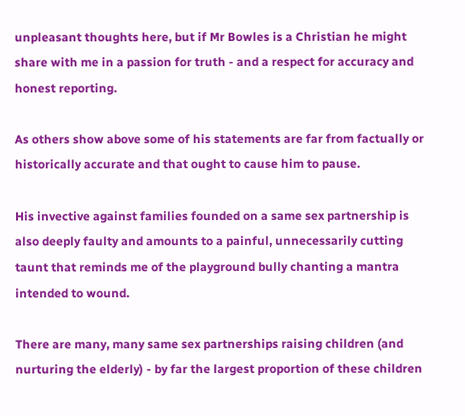unpleasant thoughts here, but if Mr Bowles is a Christian he might share with me in a passion for truth - and a respect for accuracy and honest reporting.

As others show above some of his statements are far from factually or historically accurate and that ought to cause him to pause.

His invective against families founded on a same sex partnership is also deeply faulty and amounts to a painful, unnecessarily cutting taunt that reminds me of the playground bully chanting a mantra intended to wound.

There are many, many same sex partnerships raising children (and nurturing the elderly) - by far the largest proportion of these children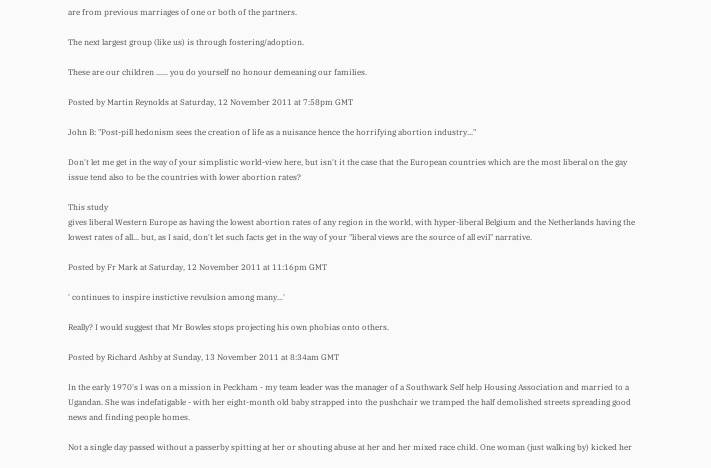are from previous marriages of one or both of the partners.

The next largest group (like us) is through fostering/adoption.

These are our children ...... you do yourself no honour demeaning our families.

Posted by Martin Reynolds at Saturday, 12 November 2011 at 7:58pm GMT

John B: "Post-pill hedonism sees the creation of life as a nuisance hence the horrifying abortion industry..."

Don't let me get in the way of your simplistic world-view here, but isn't it the case that the European countries which are the most liberal on the gay issue tend also to be the countries with lower abortion rates?

This study
gives liberal Western Europe as having the lowest abortion rates of any region in the world, with hyper-liberal Belgium and the Netherlands having the lowest rates of all... but, as I said, don't let such facts get in the way of your "liberal views are the source of all evil" narrative.

Posted by Fr Mark at Saturday, 12 November 2011 at 11:16pm GMT

' continues to inspire instictive revulsion among many...'

Really? I would suggest that Mr Bowles stops projecting his own phobias onto others.

Posted by Richard Ashby at Sunday, 13 November 2011 at 8:34am GMT

In the early 1970's I was on a mission in Peckham - my team leader was the manager of a Southwark Self help Housing Association and married to a Ugandan. She was indefatigable - with her eight-month old baby strapped into the pushchair we tramped the half demolished streets spreading good news and finding people homes.

Not a single day passed without a passerby spitting at her or shouting abuse at her and her mixed race child. One woman (just walking by) kicked her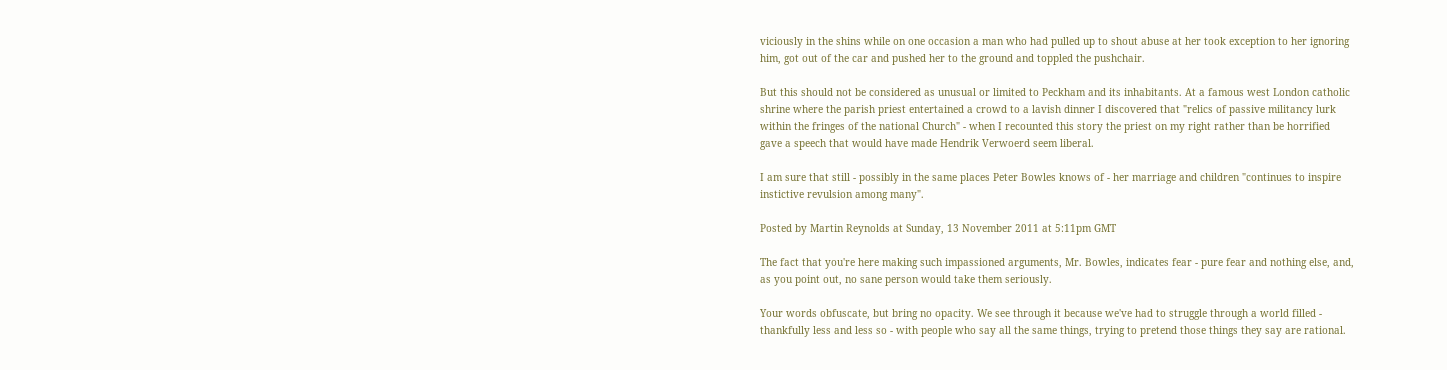viciously in the shins while on one occasion a man who had pulled up to shout abuse at her took exception to her ignoring him, got out of the car and pushed her to the ground and toppled the pushchair.

But this should not be considered as unusual or limited to Peckham and its inhabitants. At a famous west London catholic shrine where the parish priest entertained a crowd to a lavish dinner I discovered that "relics of passive militancy lurk within the fringes of the national Church" - when I recounted this story the priest on my right rather than be horrified gave a speech that would have made Hendrik Verwoerd seem liberal.

I am sure that still - possibly in the same places Peter Bowles knows of - her marriage and children "continues to inspire instictive revulsion among many".

Posted by Martin Reynolds at Sunday, 13 November 2011 at 5:11pm GMT

The fact that you're here making such impassioned arguments, Mr. Bowles, indicates fear - pure fear and nothing else, and, as you point out, no sane person would take them seriously.

Your words obfuscate, but bring no opacity. We see through it because we've had to struggle through a world filled - thankfully less and less so - with people who say all the same things, trying to pretend those things they say are rational.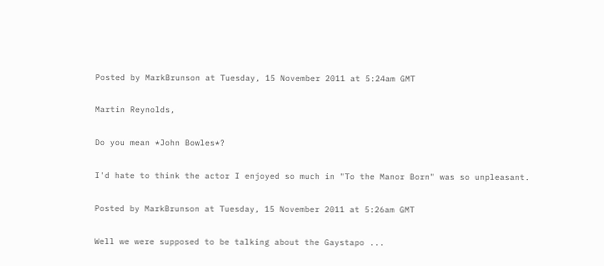Posted by MarkBrunson at Tuesday, 15 November 2011 at 5:24am GMT

Martin Reynolds,

Do you mean *John Bowles*?

I'd hate to think the actor I enjoyed so much in "To the Manor Born" was so unpleasant.

Posted by MarkBrunson at Tuesday, 15 November 2011 at 5:26am GMT

Well we were supposed to be talking about the Gaystapo ...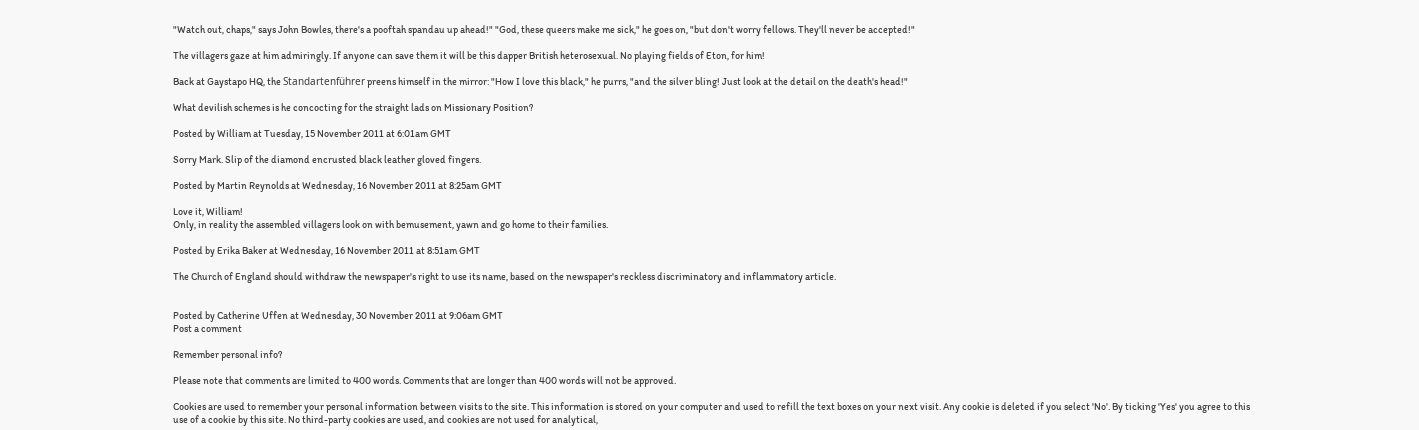"Watch out, chaps," says John Bowles, there's a pooftah spandau up ahead!" "God, these queers make me sick," he goes on, "but don't worry fellows. They'll never be accepted!"

The villagers gaze at him admiringly. If anyone can save them it will be this dapper British heterosexual. No playing fields of Eton, for him!

Back at Gaystapo HQ, the Standartenführer preens himself in the mirror: "How I love this black," he purrs, "and the silver bling! Just look at the detail on the death's head!"

What devilish schemes is he concocting for the straight lads on Missionary Position?

Posted by William at Tuesday, 15 November 2011 at 6:01am GMT

Sorry Mark. Slip of the diamond encrusted black leather gloved fingers.

Posted by Martin Reynolds at Wednesday, 16 November 2011 at 8:25am GMT

Love it, William!
Only, in reality the assembled villagers look on with bemusement, yawn and go home to their families.

Posted by Erika Baker at Wednesday, 16 November 2011 at 8:51am GMT

The Church of England should withdraw the newspaper's right to use its name, based on the newspaper's reckless discriminatory and inflammatory article.


Posted by Catherine Uffen at Wednesday, 30 November 2011 at 9:06am GMT
Post a comment

Remember personal info?

Please note that comments are limited to 400 words. Comments that are longer than 400 words will not be approved.

Cookies are used to remember your personal information between visits to the site. This information is stored on your computer and used to refill the text boxes on your next visit. Any cookie is deleted if you select 'No'. By ticking 'Yes' you agree to this use of a cookie by this site. No third-party cookies are used, and cookies are not used for analytical,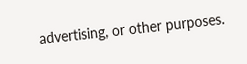advertising, or other purposes.